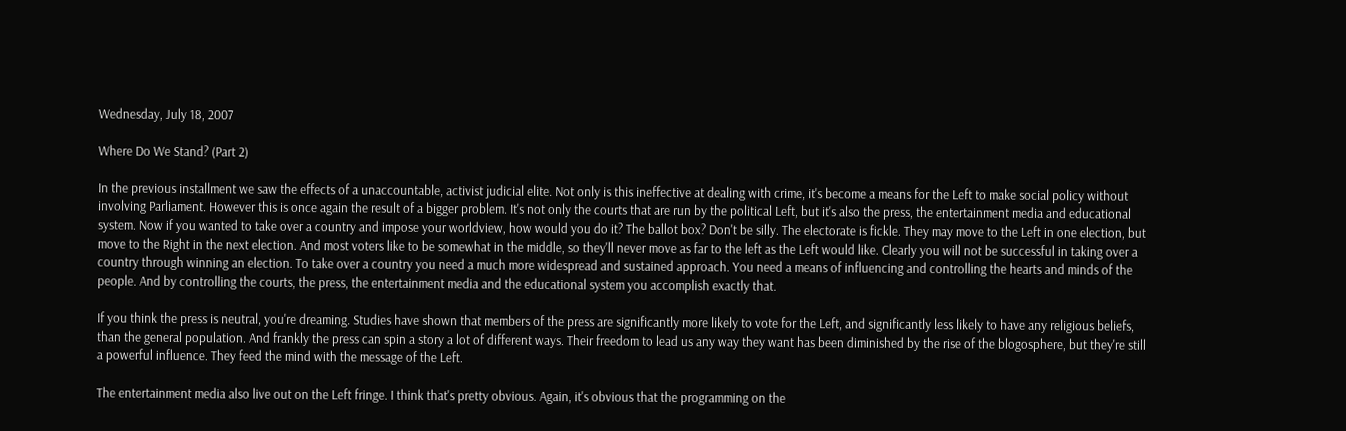Wednesday, July 18, 2007

Where Do We Stand? (Part 2)

In the previous installment we saw the effects of a unaccountable, activist judicial elite. Not only is this ineffective at dealing with crime, it's become a means for the Left to make social policy without involving Parliament. However this is once again the result of a bigger problem. It's not only the courts that are run by the political Left, but it's also the press, the entertainment media and educational system. Now if you wanted to take over a country and impose your worldview, how would you do it? The ballot box? Don't be silly. The electorate is fickle. They may move to the Left in one election, but move to the Right in the next election. And most voters like to be somewhat in the middle, so they'll never move as far to the left as the Left would like. Clearly you will not be successful in taking over a country through winning an election. To take over a country you need a much more widespread and sustained approach. You need a means of influencing and controlling the hearts and minds of the people. And by controlling the courts, the press, the entertainment media and the educational system you accomplish exactly that.

If you think the press is neutral, you're dreaming. Studies have shown that members of the press are significantly more likely to vote for the Left, and significantly less likely to have any religious beliefs, than the general population. And frankly the press can spin a story a lot of different ways. Their freedom to lead us any way they want has been diminished by the rise of the blogosphere, but they're still a powerful influence. They feed the mind with the message of the Left.

The entertainment media also live out on the Left fringe. I think that's pretty obvious. Again, it's obvious that the programming on the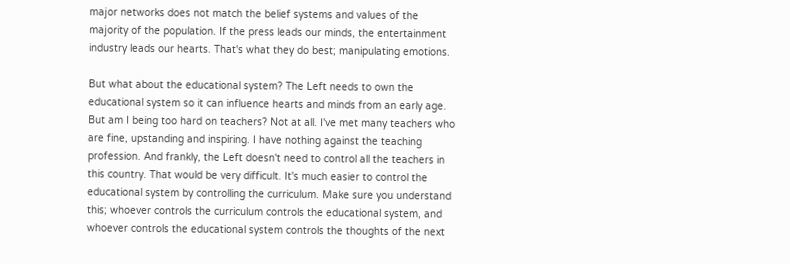major networks does not match the belief systems and values of the majority of the population. If the press leads our minds, the entertainment industry leads our hearts. That's what they do best; manipulating emotions.

But what about the educational system? The Left needs to own the educational system so it can influence hearts and minds from an early age. But am I being too hard on teachers? Not at all. I've met many teachers who are fine, upstanding and inspiring. I have nothing against the teaching profession. And frankly, the Left doesn't need to control all the teachers in this country. That would be very difficult. It's much easier to control the educational system by controlling the curriculum. Make sure you understand this; whoever controls the curriculum controls the educational system, and whoever controls the educational system controls the thoughts of the next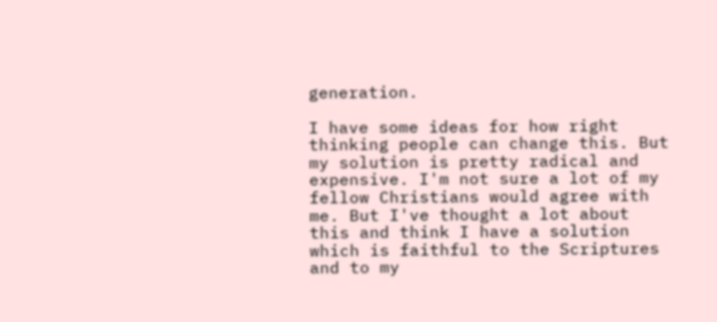generation.

I have some ideas for how right thinking people can change this. But my solution is pretty radical and expensive. I'm not sure a lot of my fellow Christians would agree with me. But I've thought a lot about this and think I have a solution which is faithful to the Scriptures and to my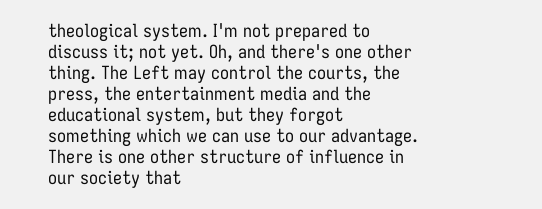theological system. I'm not prepared to discuss it; not yet. Oh, and there's one other thing. The Left may control the courts, the press, the entertainment media and the educational system, but they forgot something which we can use to our advantage. There is one other structure of influence in our society that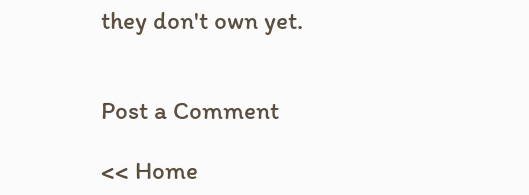they don't own yet.


Post a Comment

<< Home